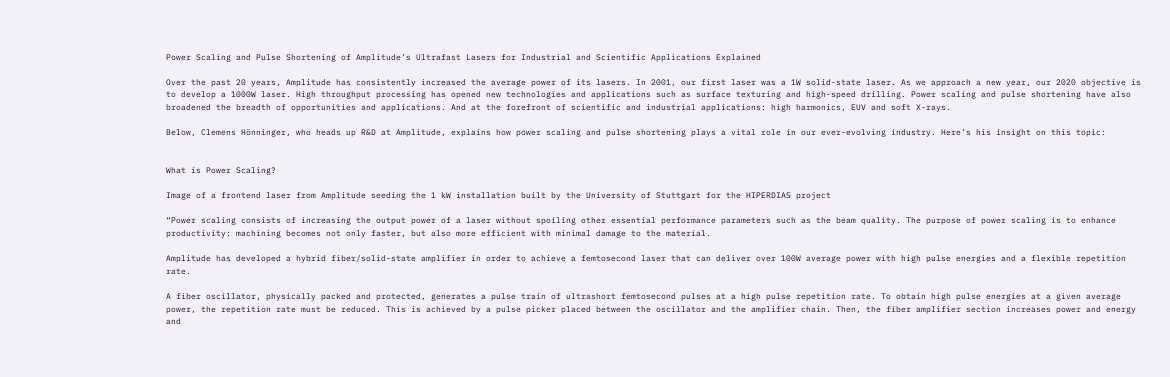Power Scaling and Pulse Shortening of Amplitude’s Ultrafast Lasers for Industrial and Scientific Applications Explained

Over the past 20 years, Amplitude has consistently increased the average power of its lasers. In 2001, our first laser was a 1W solid-state laser. As we approach a new year, our 2020 objective is to develop a 1000W laser. High throughput processing has opened new technologies and applications such as surface texturing and high-speed drilling. Power scaling and pulse shortening have also broadened the breadth of opportunities and applications. And at the forefront of scientific and industrial applications: high harmonics, EUV and soft X-rays.

Below, Clemens Hönninger, who heads up R&D at Amplitude, explains how power scaling and pulse shortening plays a vital role in our ever-evolving industry. Here’s his insight on this topic:


What is Power Scaling?

Image of a frontend laser from Amplitude seeding the 1 kW installation built by the University of Stuttgart for the HIPERDIAS project

“Power scaling consists of increasing the output power of a laser without spoiling other essential performance parameters such as the beam quality. The purpose of power scaling is to enhance productivity: machining becomes not only faster, but also more efficient with minimal damage to the material.

Amplitude has developed a hybrid fiber/solid-state amplifier in order to achieve a femtosecond laser that can deliver over 100W average power with high pulse energies and a flexible repetition rate.

A fiber oscillator, physically packed and protected, generates a pulse train of ultrashort femtosecond pulses at a high pulse repetition rate. To obtain high pulse energies at a given average power, the repetition rate must be reduced. This is achieved by a pulse picker placed between the oscillator and the amplifier chain. Then, the fiber amplifier section increases power and energy and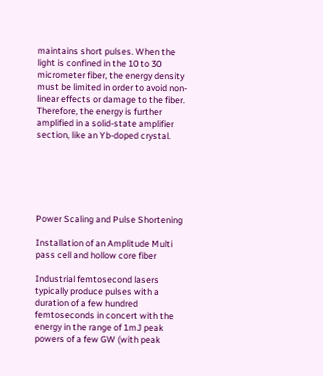maintains short pulses. When the light is confined in the 10 to 30 micrometer fiber, the energy density must be limited in order to avoid non-linear effects or damage to the fiber. Therefore, the energy is further amplified in a solid-state amplifier section, like an Yb-doped crystal.






Power Scaling and Pulse Shortening

Installation of an Amplitude Multi pass cell and hollow core fiber

Industrial femtosecond lasers typically produce pulses with a duration of a few hundred femtoseconds in concert with the energy in the range of 1mJ peak powers of a few GW (with peak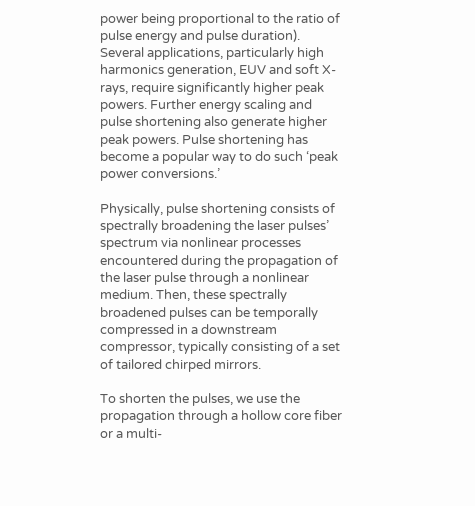power being proportional to the ratio of pulse energy and pulse duration). Several applications, particularly high harmonics generation, EUV and soft X-rays, require significantly higher peak powers. Further energy scaling and pulse shortening also generate higher peak powers. Pulse shortening has become a popular way to do such ‘peak power conversions.’

Physically, pulse shortening consists of spectrally broadening the laser pulses’ spectrum via nonlinear processes encountered during the propagation of the laser pulse through a nonlinear medium. Then, these spectrally broadened pulses can be temporally compressed in a downstream compressor, typically consisting of a set of tailored chirped mirrors.

To shorten the pulses, we use the propagation through a hollow core fiber or a multi-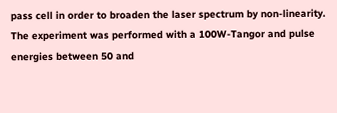pass cell in order to broaden the laser spectrum by non-linearity. The experiment was performed with a 100W-Tangor and pulse energies between 50 and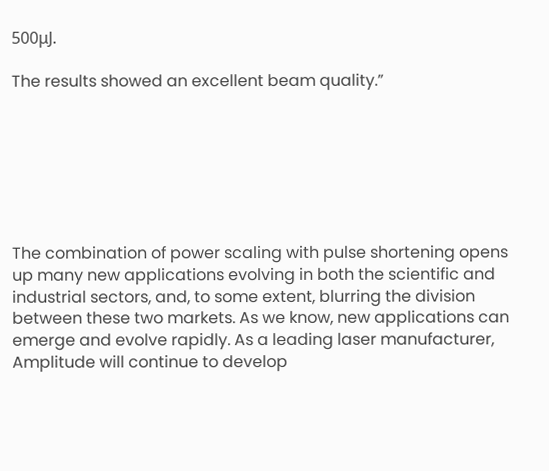500μJ.

The results showed an excellent beam quality.”







The combination of power scaling with pulse shortening opens up many new applications evolving in both the scientific and industrial sectors, and, to some extent, blurring the division between these two markets. As we know, new applications can emerge and evolve rapidly. As a leading laser manufacturer, Amplitude will continue to develop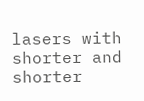lasers with shorter and shorter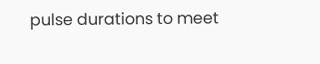pulse durations to meet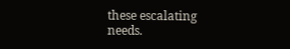these escalating needs.